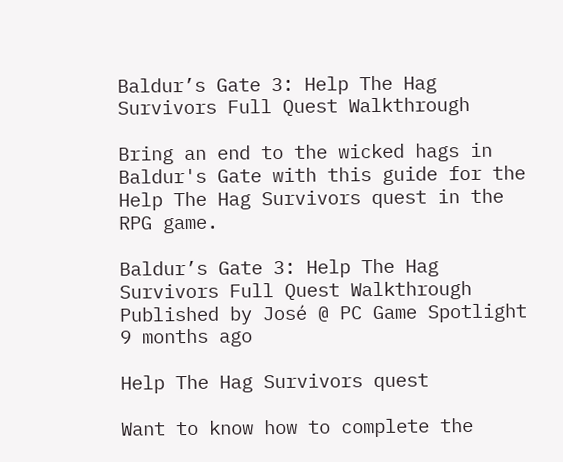Baldur’s Gate 3: Help The Hag Survivors Full Quest Walkthrough

Bring an end to the wicked hags in Baldur's Gate with this guide for the Help The Hag Survivors quest in the RPG game.

Baldur’s Gate 3: Help The Hag Survivors Full Quest Walkthrough
Published by José @ PC Game Spotlight 9 months ago

Help The Hag Survivors quest

Want to know how to complete the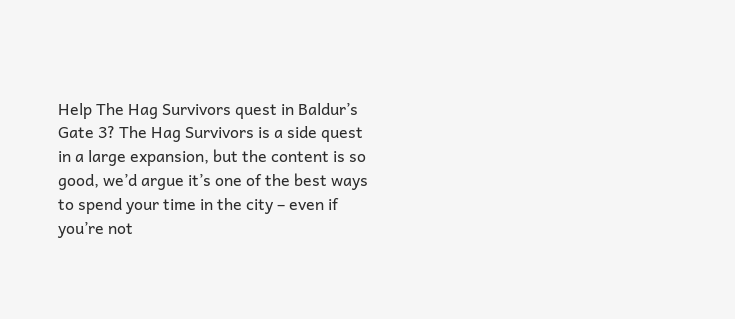Help The Hag Survivors quest in Baldur’s Gate 3? The Hag Survivors is a side quest in a large expansion, but the content is so good, we’d argue it’s one of the best ways to spend your time in the city – even if you’re not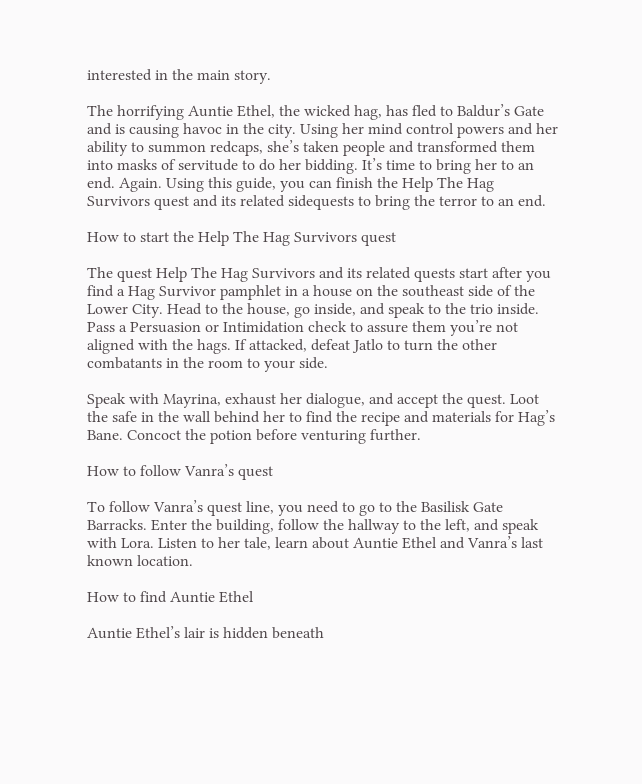interested in the main story.

The horrifying Auntie Ethel, the wicked hag, has fled to Baldur’s Gate and is causing havoc in the city. Using her mind control powers and her ability to summon redcaps, she’s taken people and transformed them into masks of servitude to do her bidding. It’s time to bring her to an end. Again. Using this guide, you can finish the Help The Hag Survivors quest and its related sidequests to bring the terror to an end.

How to start the Help The Hag Survivors quest

The quest Help The Hag Survivors and its related quests start after you find a Hag Survivor pamphlet in a house on the southeast side of the Lower City. Head to the house, go inside, and speak to the trio inside. Pass a Persuasion or Intimidation check to assure them you’re not aligned with the hags. If attacked, defeat Jatlo to turn the other combatants in the room to your side.

Speak with Mayrina, exhaust her dialogue, and accept the quest. Loot the safe in the wall behind her to find the recipe and materials for Hag’s Bane. Concoct the potion before venturing further.

How to follow Vanra’s quest

To follow Vanra’s quest line, you need to go to the Basilisk Gate Barracks. Enter the building, follow the hallway to the left, and speak with Lora. Listen to her tale, learn about Auntie Ethel and Vanra’s last known location.

How to find Auntie Ethel

Auntie Ethel’s lair is hidden beneath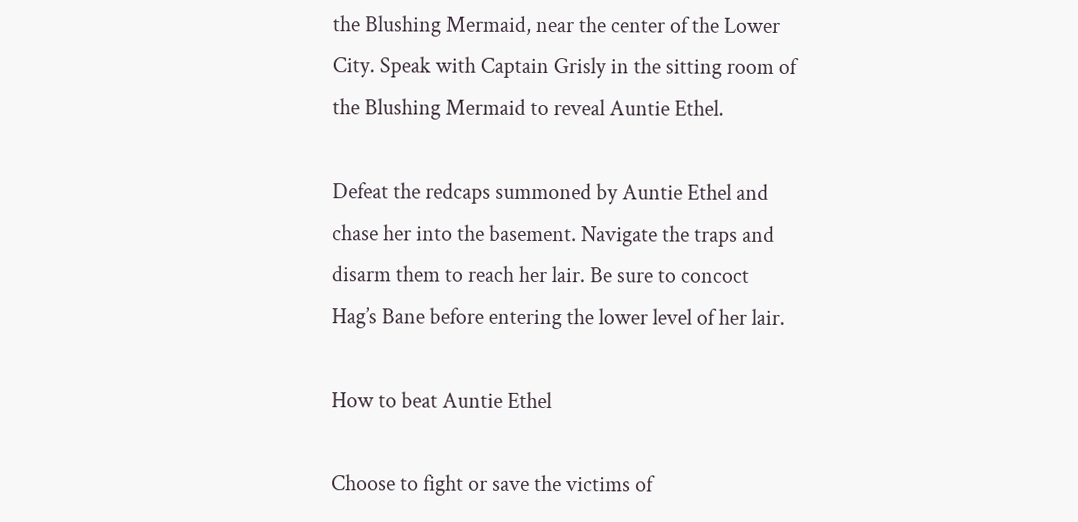the Blushing Mermaid, near the center of the Lower City. Speak with Captain Grisly in the sitting room of the Blushing Mermaid to reveal Auntie Ethel.

Defeat the redcaps summoned by Auntie Ethel and chase her into the basement. Navigate the traps and disarm them to reach her lair. Be sure to concoct Hag’s Bane before entering the lower level of her lair.

How to beat Auntie Ethel

Choose to fight or save the victims of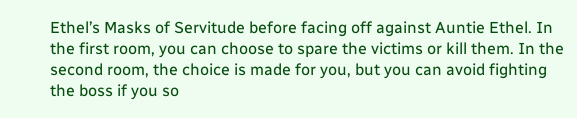Ethel’s Masks of Servitude before facing off against Auntie Ethel. In the first room, you can choose to spare the victims or kill them. In the second room, the choice is made for you, but you can avoid fighting the boss if you so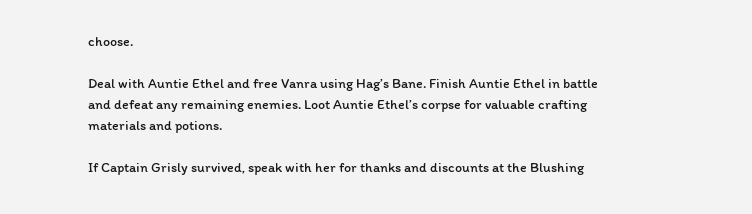choose.

Deal with Auntie Ethel and free Vanra using Hag’s Bane. Finish Auntie Ethel in battle and defeat any remaining enemies. Loot Auntie Ethel’s corpse for valuable crafting materials and potions.

If Captain Grisly survived, speak with her for thanks and discounts at the Blushing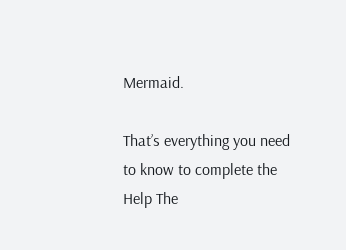Mermaid.

That’s everything you need to know to complete the Help The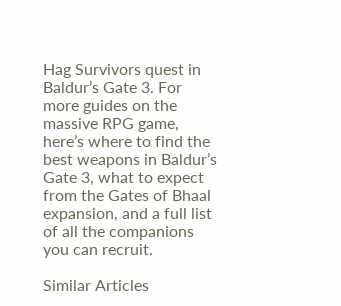Hag Survivors quest in Baldur’s Gate 3. For more guides on the massive RPG game, here’s where to find the best weapons in Baldur’s Gate 3, what to expect from the Gates of Bhaal expansion, and a full list of all the companions you can recruit.

Similar Articles